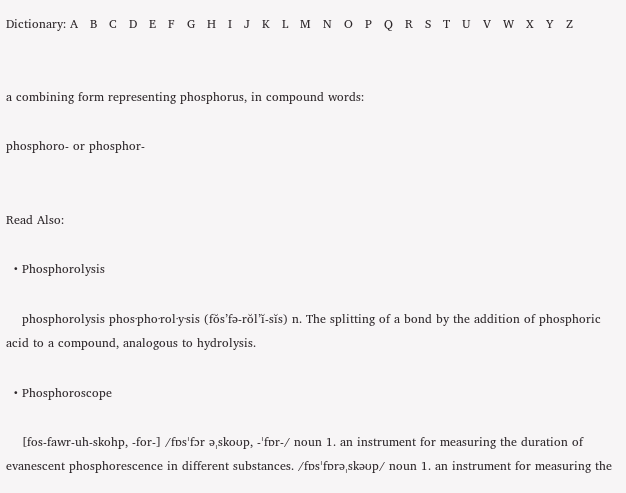Dictionary: A   B   C   D   E   F   G   H   I   J   K   L   M   N   O   P   Q   R   S   T   U   V   W   X   Y   Z


a combining form representing phosphorus, in compound words:

phosphoro- or phosphor-


Read Also:

  • Phosphorolysis

    phosphorolysis phos·pho·rol·y·sis (fŏs’fə-rŏl’ĭ-sĭs) n. The splitting of a bond by the addition of phosphoric acid to a compound, analogous to hydrolysis.

  • Phosphoroscope

    [fos-fawr-uh-skohp, -for-] /fɒsˈfɔr əˌskoʊp, -ˈfɒr-/ noun 1. an instrument for measuring the duration of evanescent phosphorescence in different substances. /fɒsˈfɒrəˌskəʊp/ noun 1. an instrument for measuring the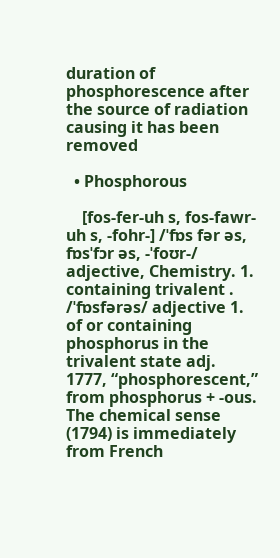duration of phosphorescence after the source of radiation causing it has been removed

  • Phosphorous

    [fos-fer-uh s, fos-fawr-uh s, -fohr-] /ˈfɒs fər əs, fɒsˈfɔr əs, -ˈfoʊr-/ adjective, Chemistry. 1. containing trivalent . /ˈfɒsfərəs/ adjective 1. of or containing phosphorus in the trivalent state adj. 1777, “phosphorescent,” from phosphorus + -ous. The chemical sense (1794) is immediately from French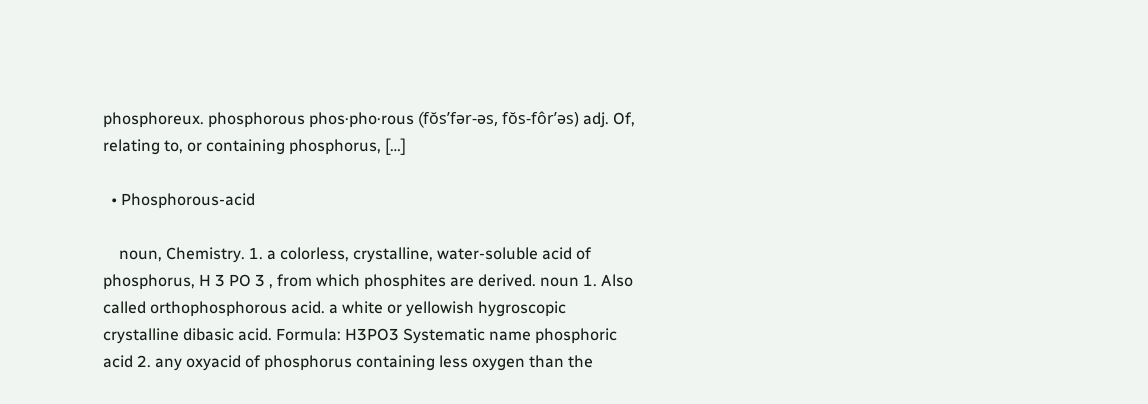phosphoreux. phosphorous phos·pho·rous (fŏs’fər-əs, fŏs-fôr’əs) adj. Of, relating to, or containing phosphorus, […]

  • Phosphorous-acid

    noun, Chemistry. 1. a colorless, crystalline, water-soluble acid of phosphorus, H 3 PO 3 , from which phosphites are derived. noun 1. Also called orthophosphorous acid. a white or yellowish hygroscopic crystalline dibasic acid. Formula: H3PO3 Systematic name phosphoric acid 2. any oxyacid of phosphorus containing less oxygen than the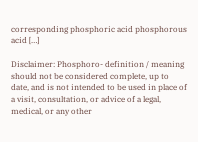corresponding phosphoric acid phosphorous acid […]

Disclaimer: Phosphoro- definition / meaning should not be considered complete, up to date, and is not intended to be used in place of a visit, consultation, or advice of a legal, medical, or any other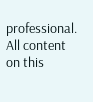professional. All content on this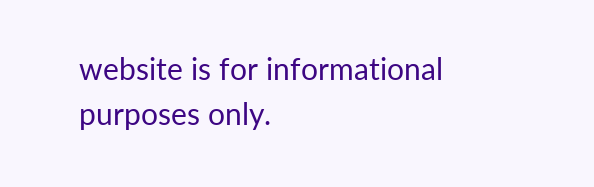website is for informational purposes only.